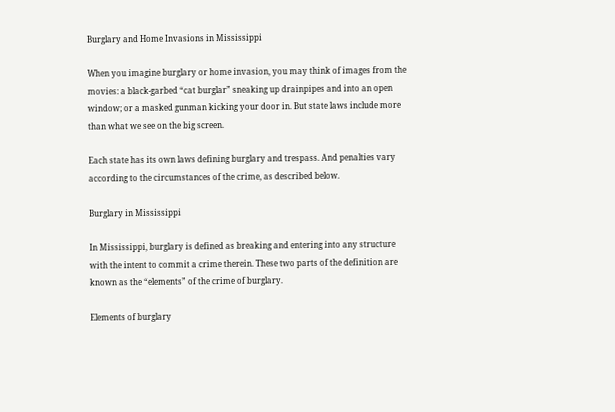Burglary and Home Invasions in Mississippi

When you imagine burglary or home invasion, you may think of images from the movies: a black-garbed “cat burglar” sneaking up drainpipes and into an open window; or a masked gunman kicking your door in. But state laws include more than what we see on the big screen.

Each state has its own laws defining burglary and trespass. And penalties vary according to the circumstances of the crime, as described below.

Burglary in Mississippi

In Mississippi, burglary is defined as breaking and entering into any structure with the intent to commit a crime therein. These two parts of the definition are known as the “elements” of the crime of burglary.

Elements of burglary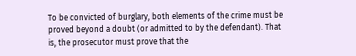To be convicted of burglary, both elements of the crime must be proved beyond a doubt (or admitted to by the defendant). That is, the prosecutor must prove that the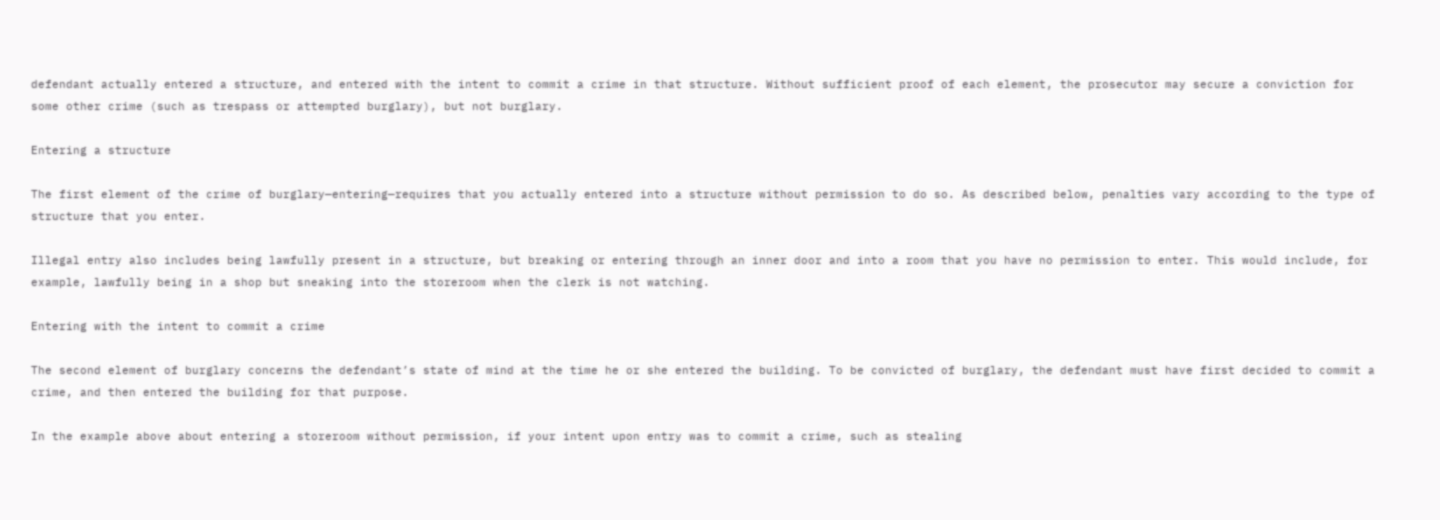defendant actually entered a structure, and entered with the intent to commit a crime in that structure. Without sufficient proof of each element, the prosecutor may secure a conviction for some other crime (such as trespass or attempted burglary), but not burglary.

Entering a structure

The first element of the crime of burglary—entering—requires that you actually entered into a structure without permission to do so. As described below, penalties vary according to the type of structure that you enter.

Illegal entry also includes being lawfully present in a structure, but breaking or entering through an inner door and into a room that you have no permission to enter. This would include, for example, lawfully being in a shop but sneaking into the storeroom when the clerk is not watching.

Entering with the intent to commit a crime

The second element of burglary concerns the defendant’s state of mind at the time he or she entered the building. To be convicted of burglary, the defendant must have first decided to commit a crime, and then entered the building for that purpose.

In the example above about entering a storeroom without permission, if your intent upon entry was to commit a crime, such as stealing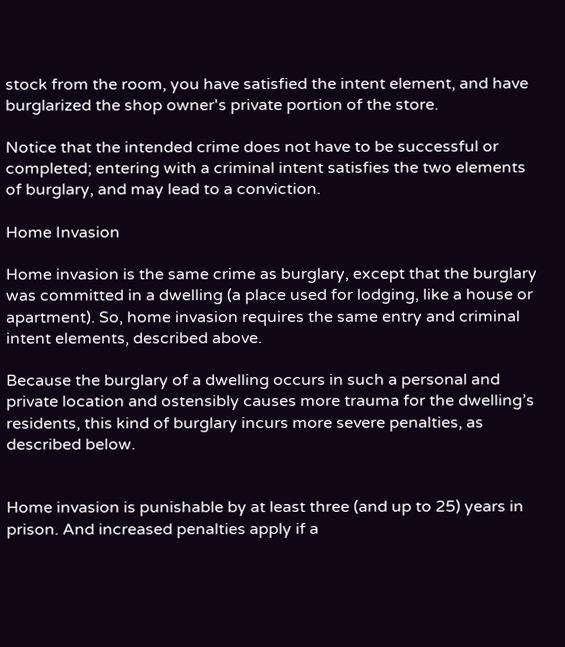stock from the room, you have satisfied the intent element, and have burglarized the shop owner's private portion of the store.

Notice that the intended crime does not have to be successful or completed; entering with a criminal intent satisfies the two elements of burglary, and may lead to a conviction.

Home Invasion

Home invasion is the same crime as burglary, except that the burglary was committed in a dwelling (a place used for lodging, like a house or apartment). So, home invasion requires the same entry and criminal intent elements, described above.

Because the burglary of a dwelling occurs in such a personal and private location and ostensibly causes more trauma for the dwelling’s residents, this kind of burglary incurs more severe penalties, as described below.


Home invasion is punishable by at least three (and up to 25) years in prison. And increased penalties apply if a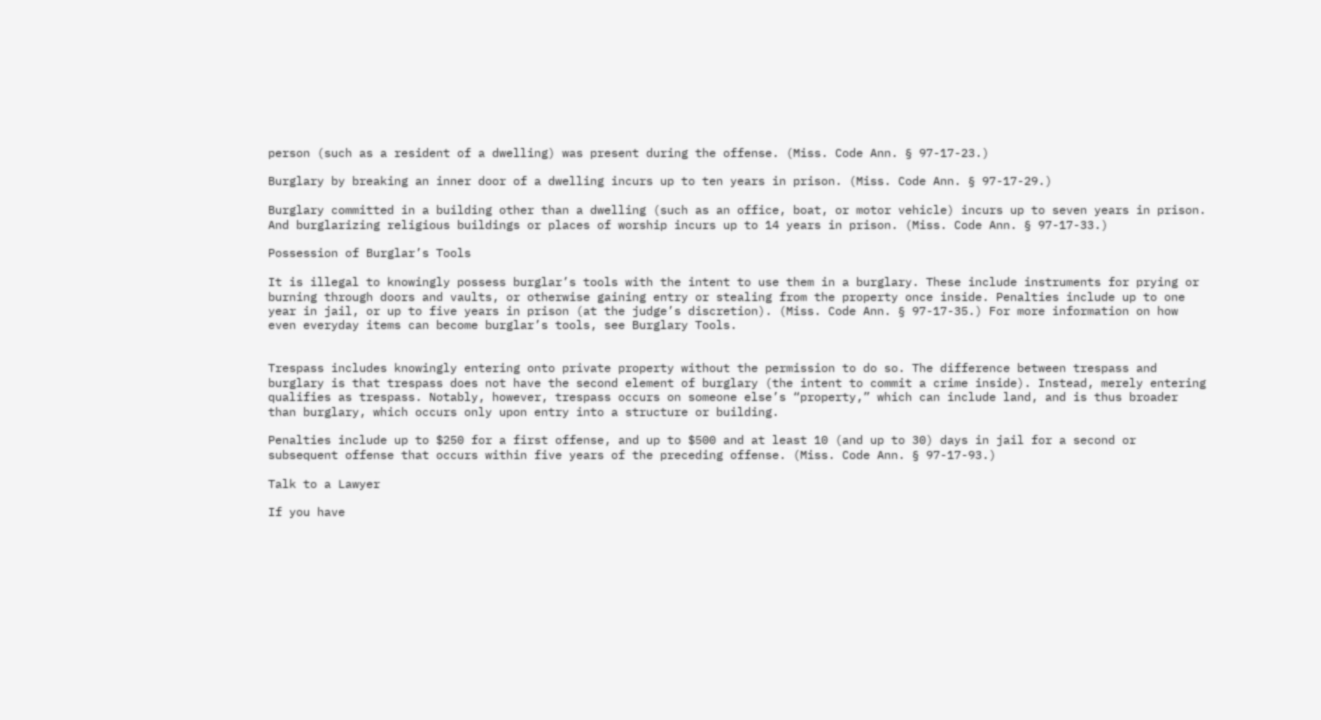person (such as a resident of a dwelling) was present during the offense. (Miss. Code Ann. § 97-17-23.)

Burglary by breaking an inner door of a dwelling incurs up to ten years in prison. (Miss. Code Ann. § 97-17-29.)

Burglary committed in a building other than a dwelling (such as an office, boat, or motor vehicle) incurs up to seven years in prison. And burglarizing religious buildings or places of worship incurs up to 14 years in prison. (Miss. Code Ann. § 97-17-33.)

Possession of Burglar’s Tools

It is illegal to knowingly possess burglar’s tools with the intent to use them in a burglary. These include instruments for prying or burning through doors and vaults, or otherwise gaining entry or stealing from the property once inside. Penalties include up to one year in jail, or up to five years in prison (at the judge’s discretion). (Miss. Code Ann. § 97-17-35.) For more information on how even everyday items can become burglar’s tools, see Burglary Tools.


Trespass includes knowingly entering onto private property without the permission to do so. The difference between trespass and burglary is that trespass does not have the second element of burglary (the intent to commit a crime inside). Instead, merely entering qualifies as trespass. Notably, however, trespass occurs on someone else’s “property,” which can include land, and is thus broader than burglary, which occurs only upon entry into a structure or building.

Penalties include up to $250 for a first offense, and up to $500 and at least 10 (and up to 30) days in jail for a second or subsequent offense that occurs within five years of the preceding offense. (Miss. Code Ann. § 97-17-93.)

Talk to a Lawyer

If you have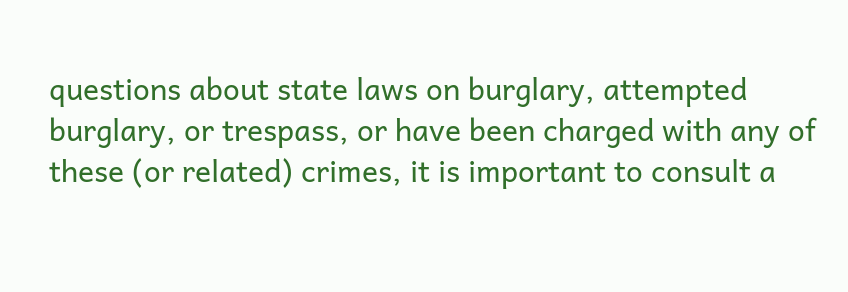questions about state laws on burglary, attempted burglary, or trespass, or have been charged with any of these (or related) crimes, it is important to consult a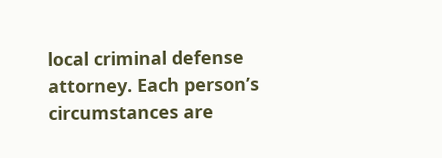local criminal defense attorney. Each person’s circumstances are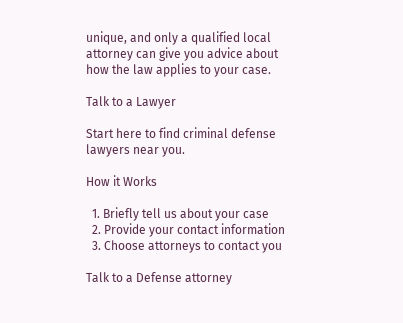unique, and only a qualified local attorney can give you advice about how the law applies to your case.

Talk to a Lawyer

Start here to find criminal defense lawyers near you.

How it Works

  1. Briefly tell us about your case
  2. Provide your contact information
  3. Choose attorneys to contact you

Talk to a Defense attorney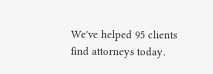We've helped 95 clients find attorneys today.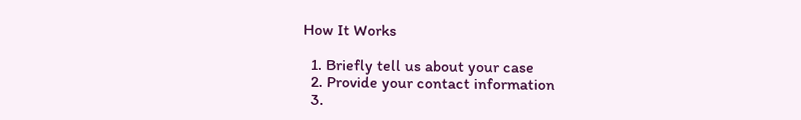How It Works

  1. Briefly tell us about your case
  2. Provide your contact information
  3.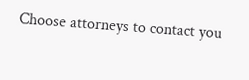Choose attorneys to contact you